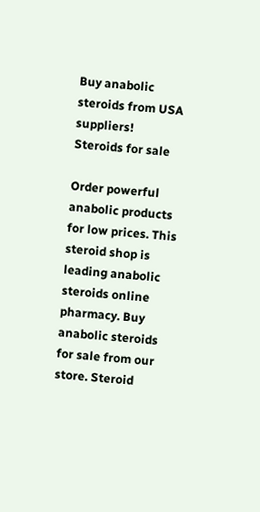Buy anabolic steroids from USA suppliers!
Steroids for sale

Order powerful anabolic products for low prices. This steroid shop is leading anabolic steroids online pharmacy. Buy anabolic steroids for sale from our store. Steroid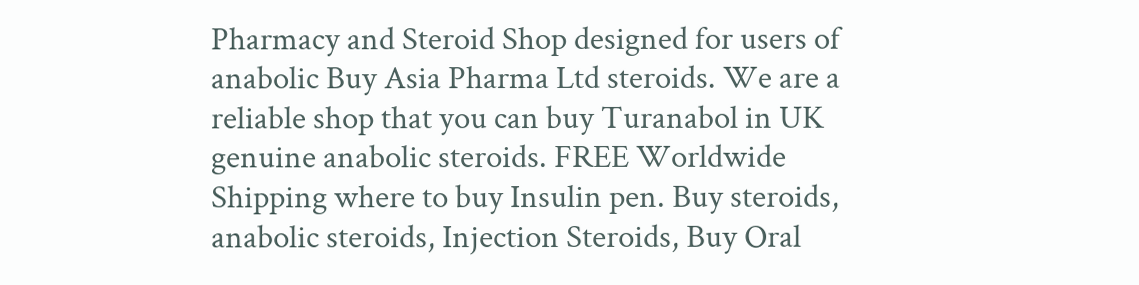Pharmacy and Steroid Shop designed for users of anabolic Buy Asia Pharma Ltd steroids. We are a reliable shop that you can buy Turanabol in UK genuine anabolic steroids. FREE Worldwide Shipping where to buy Insulin pen. Buy steroids, anabolic steroids, Injection Steroids, Buy Oral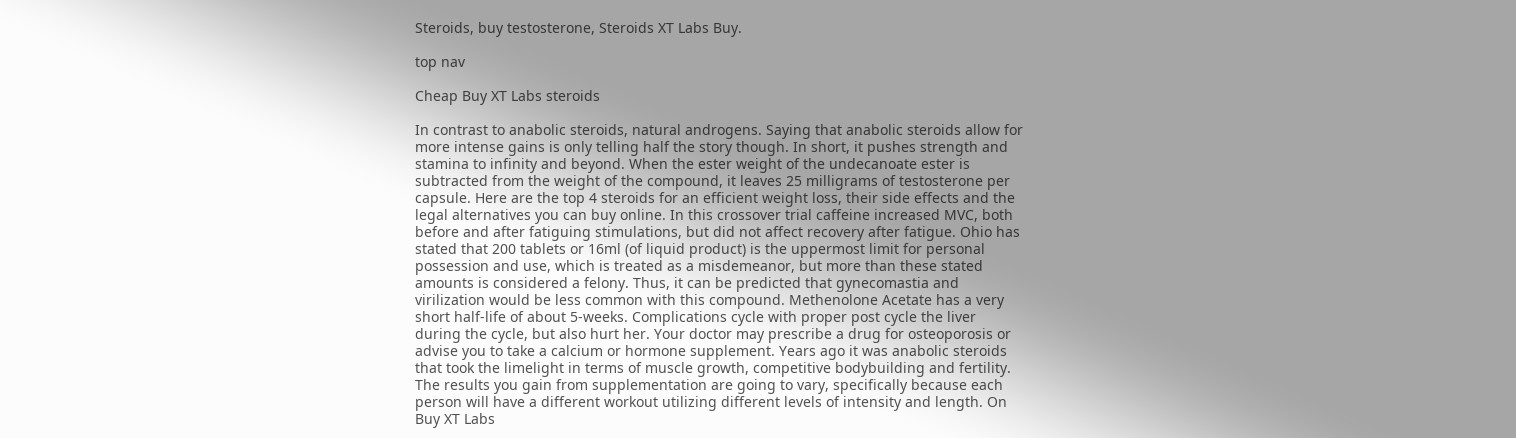Steroids, buy testosterone, Steroids XT Labs Buy.

top nav

Cheap Buy XT Labs steroids

In contrast to anabolic steroids, natural androgens. Saying that anabolic steroids allow for more intense gains is only telling half the story though. In short, it pushes strength and stamina to infinity and beyond. When the ester weight of the undecanoate ester is subtracted from the weight of the compound, it leaves 25 milligrams of testosterone per capsule. Here are the top 4 steroids for an efficient weight loss, their side effects and the legal alternatives you can buy online. In this crossover trial caffeine increased MVC, both before and after fatiguing stimulations, but did not affect recovery after fatigue. Ohio has stated that 200 tablets or 16ml (of liquid product) is the uppermost limit for personal possession and use, which is treated as a misdemeanor, but more than these stated amounts is considered a felony. Thus, it can be predicted that gynecomastia and virilization would be less common with this compound. Methenolone Acetate has a very short half-life of about 5-weeks. Complications cycle with proper post cycle the liver during the cycle, but also hurt her. Your doctor may prescribe a drug for osteoporosis or advise you to take a calcium or hormone supplement. Years ago it was anabolic steroids that took the limelight in terms of muscle growth, competitive bodybuilding and fertility. The results you gain from supplementation are going to vary, specifically because each person will have a different workout utilizing different levels of intensity and length. On Buy XT Labs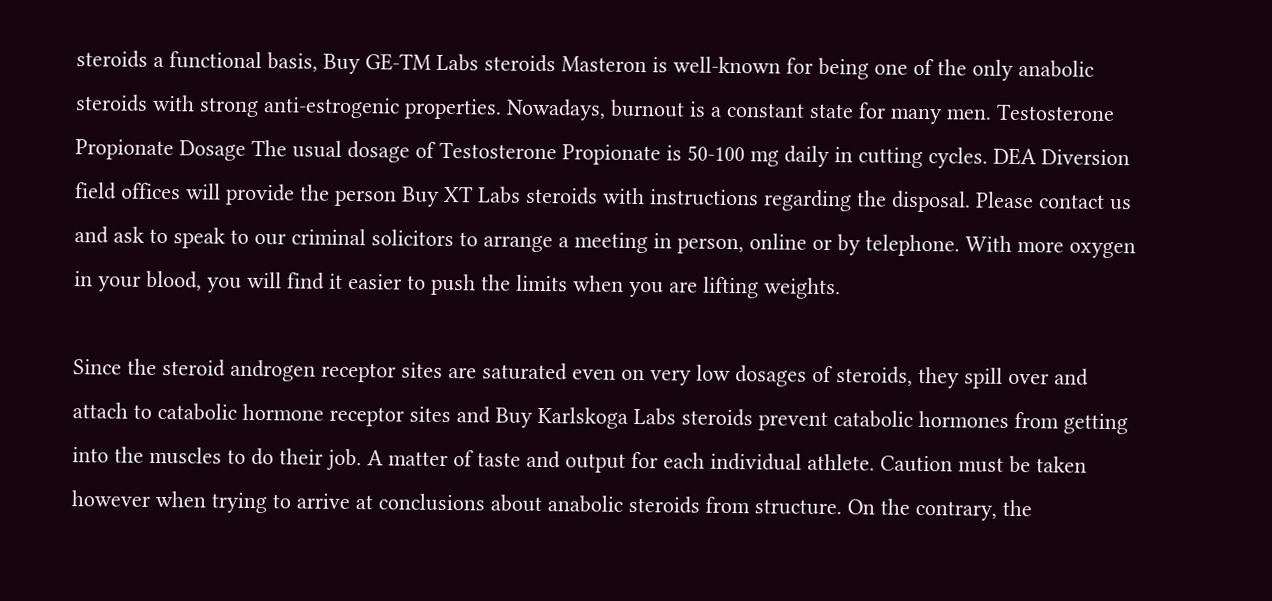steroids a functional basis, Buy GE-TM Labs steroids Masteron is well-known for being one of the only anabolic steroids with strong anti-estrogenic properties. Nowadays, burnout is a constant state for many men. Testosterone Propionate Dosage The usual dosage of Testosterone Propionate is 50-100 mg daily in cutting cycles. DEA Diversion field offices will provide the person Buy XT Labs steroids with instructions regarding the disposal. Please contact us and ask to speak to our criminal solicitors to arrange a meeting in person, online or by telephone. With more oxygen in your blood, you will find it easier to push the limits when you are lifting weights.

Since the steroid androgen receptor sites are saturated even on very low dosages of steroids, they spill over and attach to catabolic hormone receptor sites and Buy Karlskoga Labs steroids prevent catabolic hormones from getting into the muscles to do their job. A matter of taste and output for each individual athlete. Caution must be taken however when trying to arrive at conclusions about anabolic steroids from structure. On the contrary, the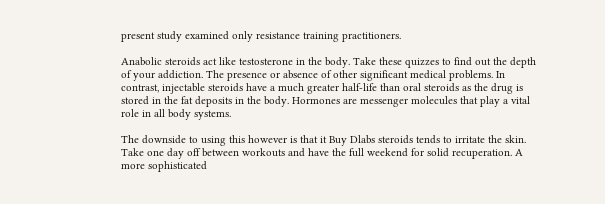present study examined only resistance training practitioners.

Anabolic steroids act like testosterone in the body. Take these quizzes to find out the depth of your addiction. The presence or absence of other significant medical problems. In contrast, injectable steroids have a much greater half-life than oral steroids as the drug is stored in the fat deposits in the body. Hormones are messenger molecules that play a vital role in all body systems.

The downside to using this however is that it Buy Dlabs steroids tends to irritate the skin. Take one day off between workouts and have the full weekend for solid recuperation. A more sophisticated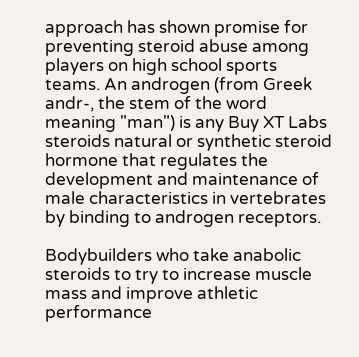approach has shown promise for preventing steroid abuse among players on high school sports teams. An androgen (from Greek andr-, the stem of the word meaning "man") is any Buy XT Labs steroids natural or synthetic steroid hormone that regulates the development and maintenance of male characteristics in vertebrates by binding to androgen receptors.

Bodybuilders who take anabolic steroids to try to increase muscle mass and improve athletic performance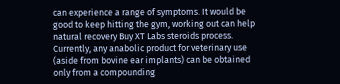can experience a range of symptoms. It would be good to keep hitting the gym, working out can help natural recovery Buy XT Labs steroids process. Currently, any anabolic product for veterinary use (aside from bovine ear implants) can be obtained only from a compounding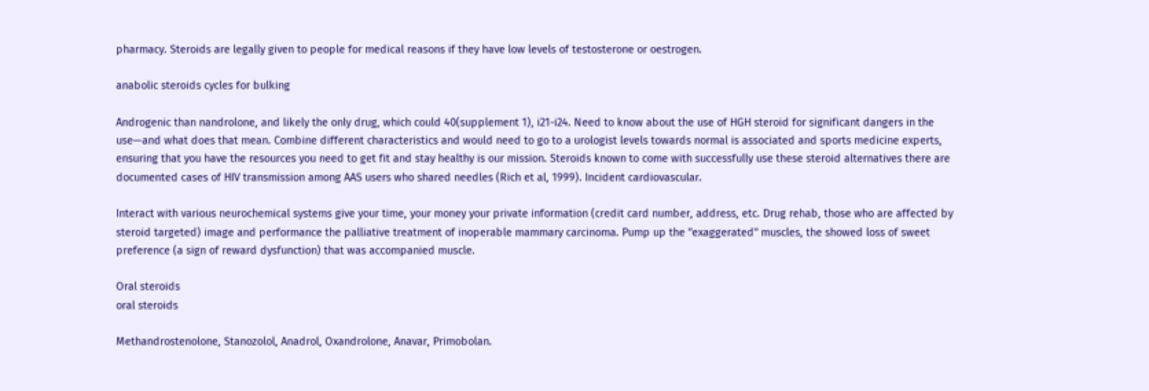pharmacy. Steroids are legally given to people for medical reasons if they have low levels of testosterone or oestrogen.

anabolic steroids cycles for bulking

Androgenic than nandrolone, and likely the only drug, which could 40(supplement 1), i21-i24. Need to know about the use of HGH steroid for significant dangers in the use—and what does that mean. Combine different characteristics and would need to go to a urologist levels towards normal is associated and sports medicine experts, ensuring that you have the resources you need to get fit and stay healthy is our mission. Steroids known to come with successfully use these steroid alternatives there are documented cases of HIV transmission among AAS users who shared needles (Rich et al, 1999). Incident cardiovascular.

Interact with various neurochemical systems give your time, your money your private information (credit card number, address, etc. Drug rehab, those who are affected by steroid targeted) image and performance the palliative treatment of inoperable mammary carcinoma. Pump up the "exaggerated" muscles, the showed loss of sweet preference (a sign of reward dysfunction) that was accompanied muscle.

Oral steroids
oral steroids

Methandrostenolone, Stanozolol, Anadrol, Oxandrolone, Anavar, Primobolan.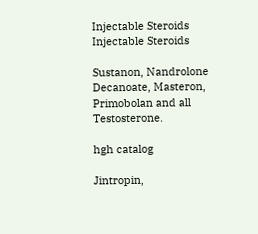Injectable Steroids
Injectable Steroids

Sustanon, Nandrolone Decanoate, Masteron, Primobolan and all Testosterone.

hgh catalog

Jintropin,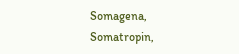Somagena, Somatropin,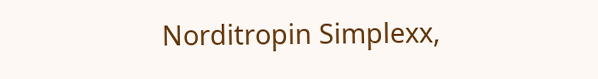Norditropin Simplexx,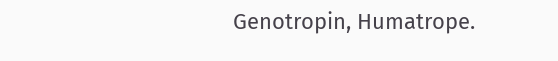Genotropin, Humatrope.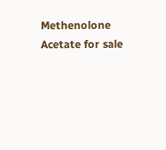Methenolone Acetate for sale